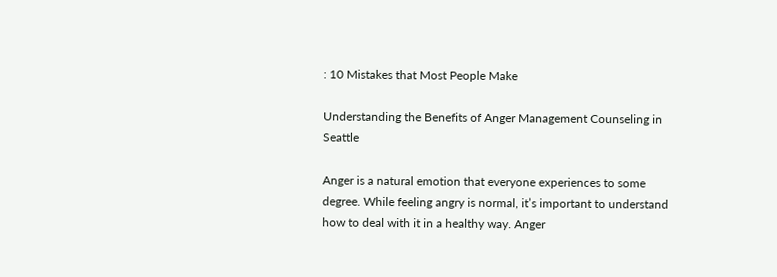: 10 Mistakes that Most People Make

Understanding the Benefits of Anger Management Counseling in Seattle

Anger is a natural emotion that everyone experiences to some degree. While feeling angry is normal, it’s important to understand how to deal with it in a healthy way. Anger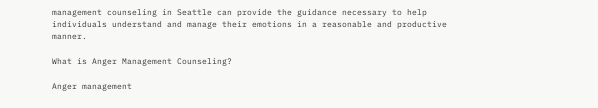management counseling in Seattle can provide the guidance necessary to help individuals understand and manage their emotions in a reasonable and productive manner.

What is Anger Management Counseling?

Anger management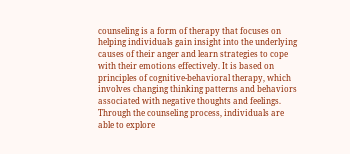counseling is a form of therapy that focuses on helping individuals gain insight into the underlying causes of their anger and learn strategies to cope with their emotions effectively. It is based on principles of cognitive-behavioral therapy, which involves changing thinking patterns and behaviors associated with negative thoughts and feelings. Through the counseling process, individuals are able to explore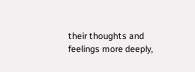their thoughts and feelings more deeply,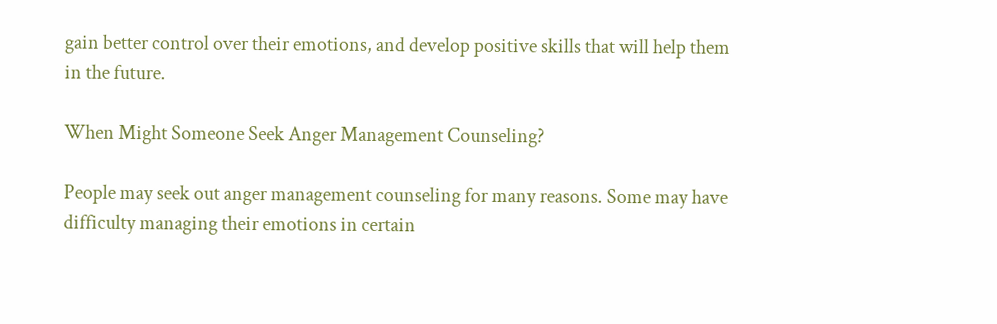gain better control over their emotions, and develop positive skills that will help them in the future.

When Might Someone Seek Anger Management Counseling?

People may seek out anger management counseling for many reasons. Some may have difficulty managing their emotions in certain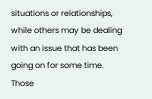situations or relationships, while others may be dealing with an issue that has been going on for some time. Those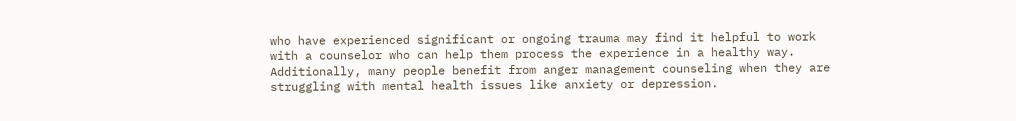who have experienced significant or ongoing trauma may find it helpful to work with a counselor who can help them process the experience in a healthy way. Additionally, many people benefit from anger management counseling when they are struggling with mental health issues like anxiety or depression.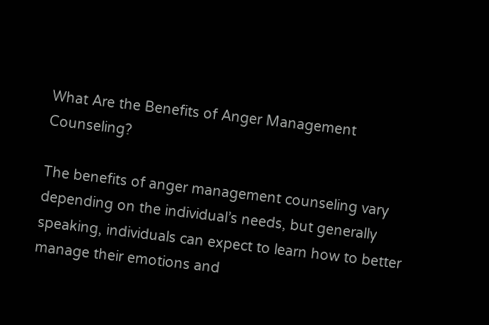What Are the Benefits of Anger Management Counseling?

The benefits of anger management counseling vary depending on the individual’s needs, but generally speaking, individuals can expect to learn how to better manage their emotions and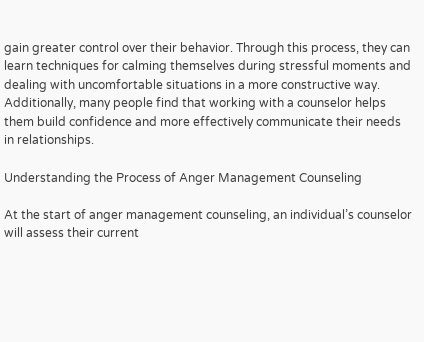gain greater control over their behavior. Through this process, they can learn techniques for calming themselves during stressful moments and dealing with uncomfortable situations in a more constructive way. Additionally, many people find that working with a counselor helps them build confidence and more effectively communicate their needs in relationships.

Understanding the Process of Anger Management Counseling

At the start of anger management counseling, an individual’s counselor will assess their current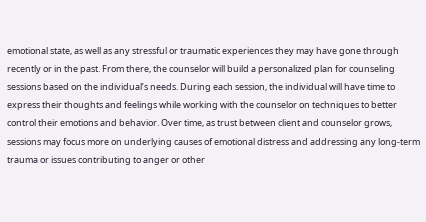emotional state, as well as any stressful or traumatic experiences they may have gone through recently or in the past. From there, the counselor will build a personalized plan for counseling sessions based on the individual’s needs. During each session, the individual will have time to express their thoughts and feelings while working with the counselor on techniques to better control their emotions and behavior. Over time, as trust between client and counselor grows, sessions may focus more on underlying causes of emotional distress and addressing any long-term trauma or issues contributing to anger or other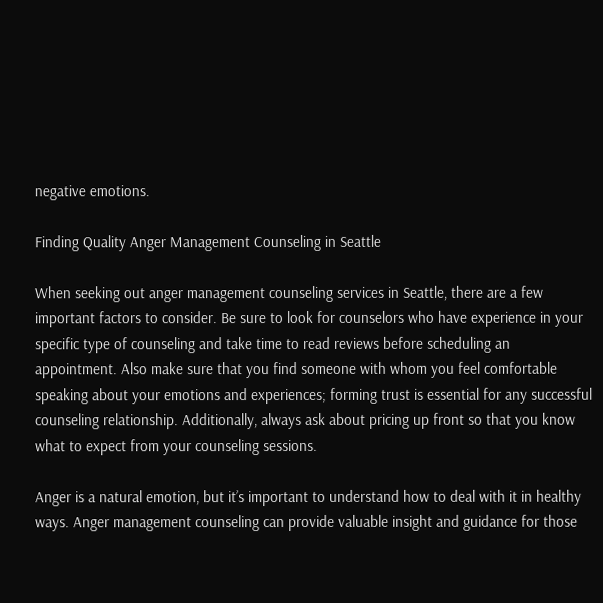negative emotions.

Finding Quality Anger Management Counseling in Seattle

When seeking out anger management counseling services in Seattle, there are a few important factors to consider. Be sure to look for counselors who have experience in your specific type of counseling and take time to read reviews before scheduling an appointment. Also make sure that you find someone with whom you feel comfortable speaking about your emotions and experiences; forming trust is essential for any successful counseling relationship. Additionally, always ask about pricing up front so that you know what to expect from your counseling sessions.

Anger is a natural emotion, but it’s important to understand how to deal with it in healthy ways. Anger management counseling can provide valuable insight and guidance for those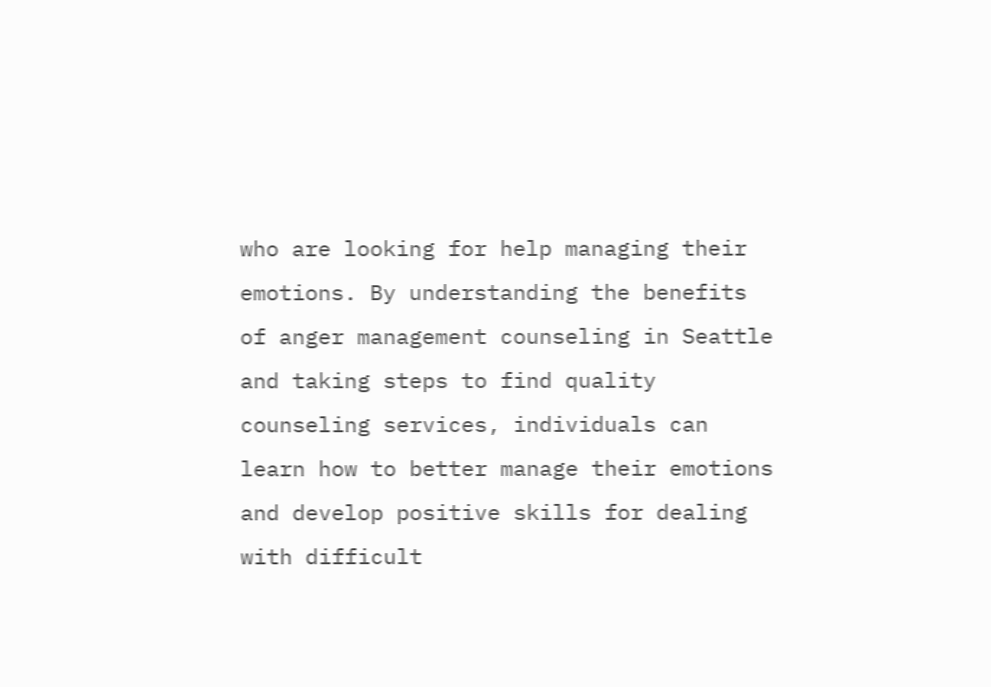who are looking for help managing their emotions. By understanding the benefits of anger management counseling in Seattle and taking steps to find quality counseling services, individuals can learn how to better manage their emotions and develop positive skills for dealing with difficult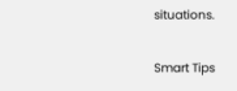situations.

Smart Tips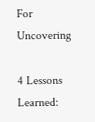For Uncovering

4 Lessons Learned: